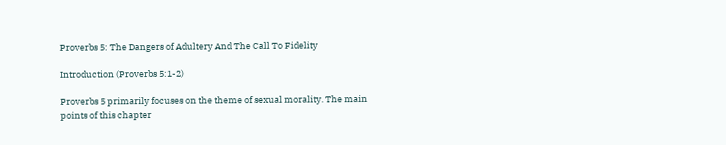Proverbs 5: The Dangers of Adultery And The Call To Fidelity

Introduction (Proverbs 5:1-2)

Proverbs 5 primarily focuses on the theme of sexual morality. The main points of this chapter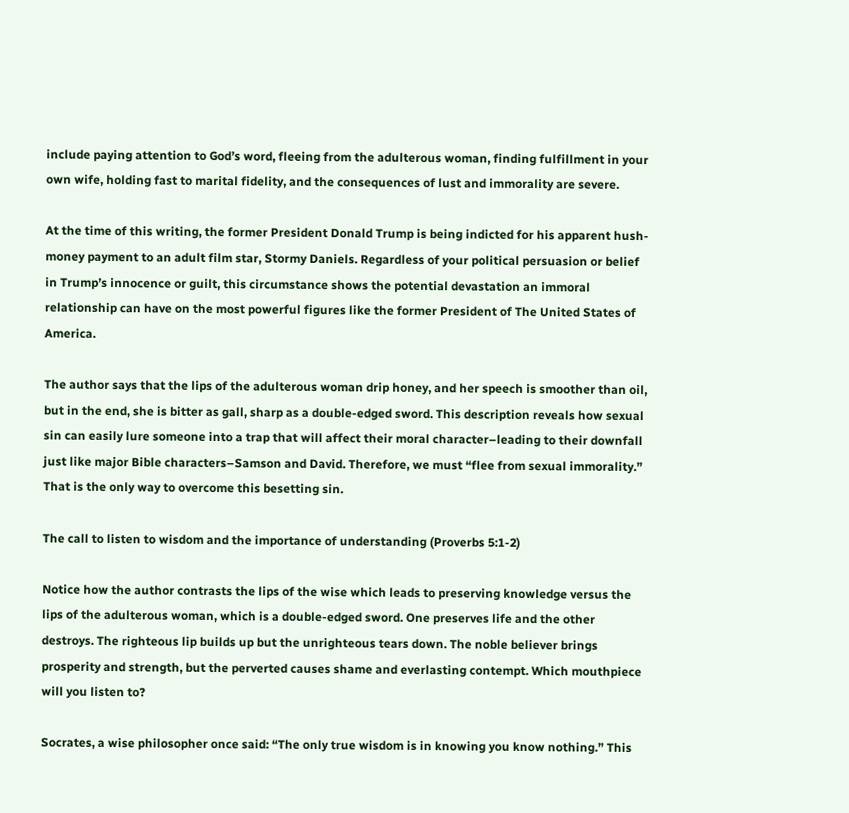include paying attention to God’s word, fleeing from the adulterous woman, finding fulfillment in your own wife, holding fast to marital fidelity, and the consequences of lust and immorality are severe.

At the time of this writing, the former President Donald Trump is being indicted for his apparent hush-money payment to an adult film star, Stormy Daniels. Regardless of your political persuasion or belief in Trump’s innocence or guilt, this circumstance shows the potential devastation an immoral relationship can have on the most powerful figures like the former President of The United States of America.

The author says that the lips of the adulterous woman drip honey, and her speech is smoother than oil, but in the end, she is bitter as gall, sharp as a double-edged sword. This description reveals how sexual sin can easily lure someone into a trap that will affect their moral character–leading to their downfall just like major Bible characters–Samson and David. Therefore, we must “flee from sexual immorality.” That is the only way to overcome this besetting sin.

The call to listen to wisdom and the importance of understanding (Proverbs 5:1-2)

Notice how the author contrasts the lips of the wise which leads to preserving knowledge versus the lips of the adulterous woman, which is a double-edged sword. One preserves life and the other destroys. The righteous lip builds up but the unrighteous tears down. The noble believer brings prosperity and strength, but the perverted causes shame and everlasting contempt. Which mouthpiece will you listen to?

Socrates, a wise philosopher once said: “The only true wisdom is in knowing you know nothing.” This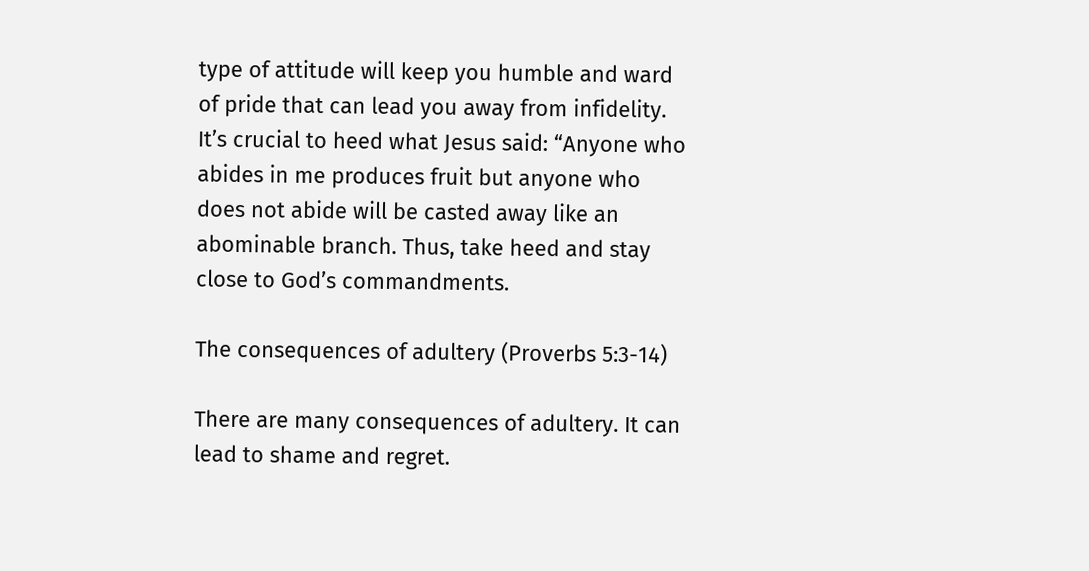type of attitude will keep you humble and ward of pride that can lead you away from infidelity. It’s crucial to heed what Jesus said: “Anyone who abides in me produces fruit but anyone who does not abide will be casted away like an abominable branch. Thus, take heed and stay close to God’s commandments.

The consequences of adultery (Proverbs 5:3-14)

There are many consequences of adultery. It can lead to shame and regret.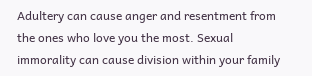Adultery can cause anger and resentment from the ones who love you the most. Sexual immorality can cause division within your family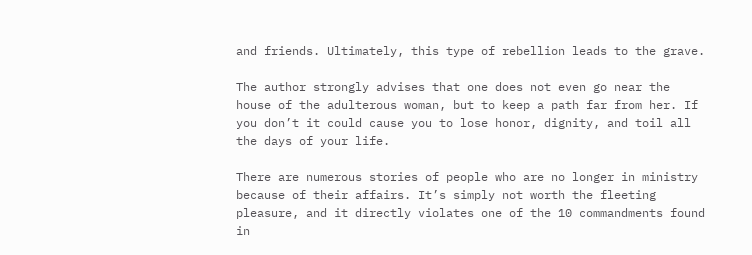and friends. Ultimately, this type of rebellion leads to the grave.

The author strongly advises that one does not even go near the house of the adulterous woman, but to keep a path far from her. If you don’t it could cause you to lose honor, dignity, and toil all the days of your life.

There are numerous stories of people who are no longer in ministry because of their affairs. It’s simply not worth the fleeting pleasure, and it directly violates one of the 10 commandments found in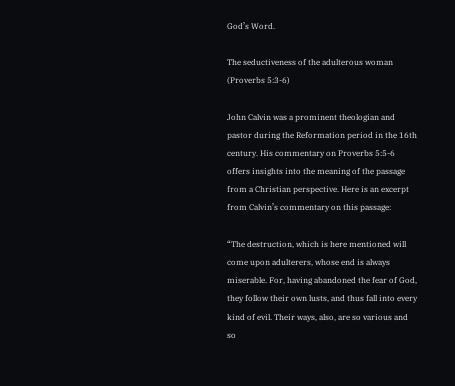God’s Word.

The seductiveness of the adulterous woman (Proverbs 5:3-6)

John Calvin was a prominent theologian and pastor during the Reformation period in the 16th century. His commentary on Proverbs 5:5-6 offers insights into the meaning of the passage from a Christian perspective. Here is an excerpt from Calvin’s commentary on this passage:

“The destruction, which is here mentioned will come upon adulterers, whose end is always miserable. For, having abandoned the fear of God, they follow their own lusts, and thus fall into every kind of evil. Their ways, also, are so various and so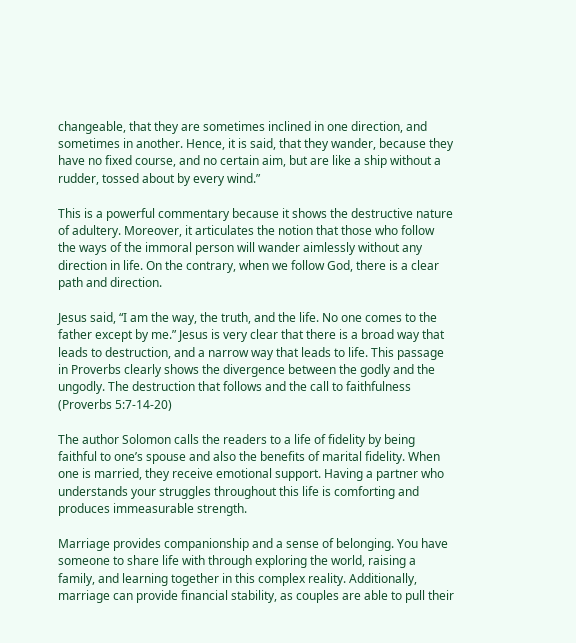changeable, that they are sometimes inclined in one direction, and sometimes in another. Hence, it is said, that they wander, because they have no fixed course, and no certain aim, but are like a ship without a rudder, tossed about by every wind.”

This is a powerful commentary because it shows the destructive nature of adultery. Moreover, it articulates the notion that those who follow the ways of the immoral person will wander aimlessly without any direction in life. On the contrary, when we follow God, there is a clear path and direction.

Jesus said, “I am the way, the truth, and the life. No one comes to the father except by me.” Jesus is very clear that there is a broad way that leads to destruction, and a narrow way that leads to life. This passage in Proverbs clearly shows the divergence between the godly and the ungodly. The destruction that follows and the call to faithfulness (Proverbs 5:7-14-20)

The author Solomon calls the readers to a life of fidelity by being faithful to one’s spouse and also the benefits of marital fidelity. When one is married, they receive emotional support. Having a partner who understands your struggles throughout this life is comforting and produces immeasurable strength.

Marriage provides companionship and a sense of belonging. You have someone to share life with through exploring the world, raising a family, and learning together in this complex reality. Additionally, marriage can provide financial stability, as couples are able to pull their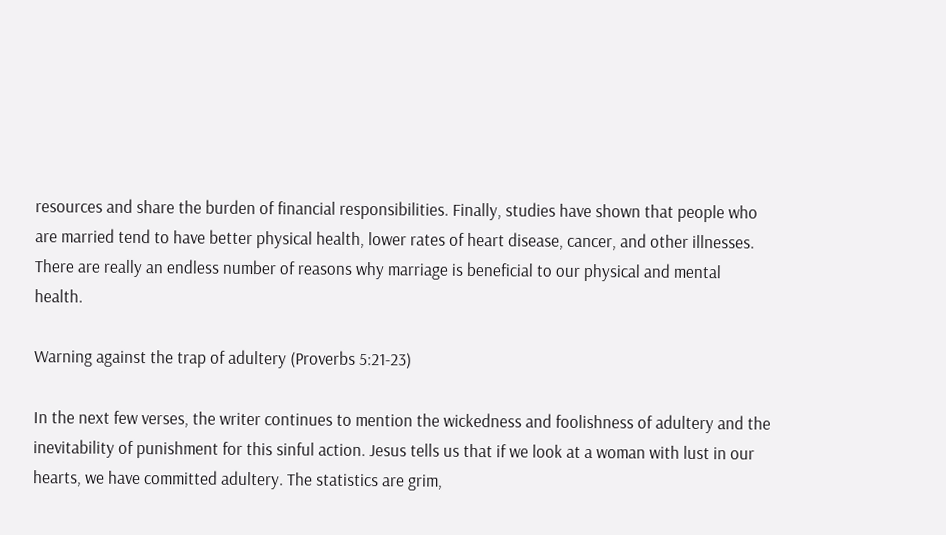resources and share the burden of financial responsibilities. Finally, studies have shown that people who are married tend to have better physical health, lower rates of heart disease, cancer, and other illnesses. There are really an endless number of reasons why marriage is beneficial to our physical and mental health.

Warning against the trap of adultery (Proverbs 5:21-23)

In the next few verses, the writer continues to mention the wickedness and foolishness of adultery and the inevitability of punishment for this sinful action. Jesus tells us that if we look at a woman with lust in our hearts, we have committed adultery. The statistics are grim,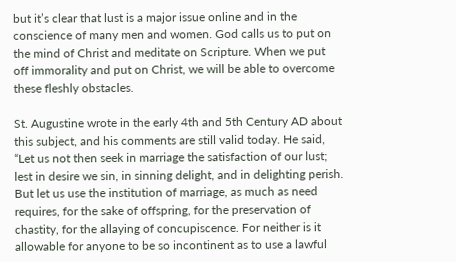but it’s clear that lust is a major issue online and in the conscience of many men and women. God calls us to put on the mind of Christ and meditate on Scripture. When we put off immorality and put on Christ, we will be able to overcome these fleshly obstacles.

St. Augustine wrote in the early 4th and 5th Century AD about this subject, and his comments are still valid today. He said, “Let us not then seek in marriage the satisfaction of our lust; lest in desire we sin, in sinning delight, and in delighting perish. But let us use the institution of marriage, as much as need requires, for the sake of offspring, for the preservation of chastity, for the allaying of concupiscence. For neither is it allowable for anyone to be so incontinent as to use a lawful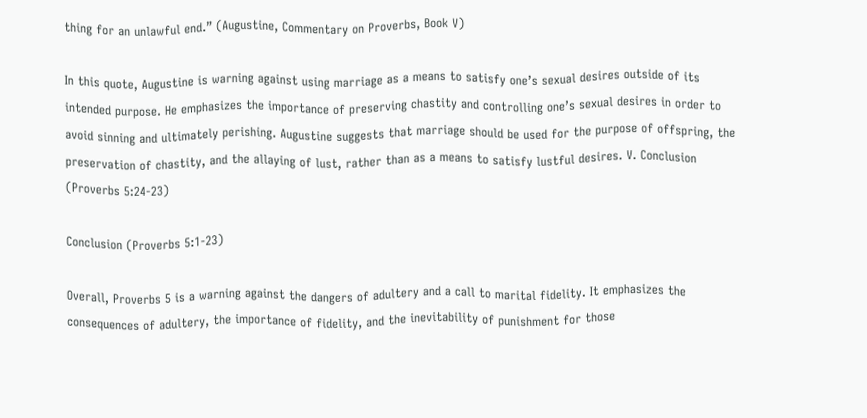thing for an unlawful end.” (Augustine, Commentary on Proverbs, Book V)

In this quote, Augustine is warning against using marriage as a means to satisfy one’s sexual desires outside of its intended purpose. He emphasizes the importance of preserving chastity and controlling one’s sexual desires in order to avoid sinning and ultimately perishing. Augustine suggests that marriage should be used for the purpose of offspring, the preservation of chastity, and the allaying of lust, rather than as a means to satisfy lustful desires. V. Conclusion (Proverbs 5:24-23)

Conclusion (Proverbs 5:1-23)

Overall, Proverbs 5 is a warning against the dangers of adultery and a call to marital fidelity. It emphasizes the consequences of adultery, the importance of fidelity, and the inevitability of punishment for those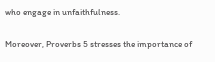who engage in unfaithfulness.

Moreover, Proverbs 5 stresses the importance of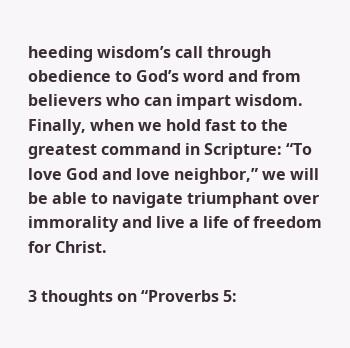heeding wisdom’s call through obedience to God’s word and from believers who can impart wisdom. Finally, when we hold fast to the greatest command in Scripture: “To love God and love neighbor,” we will be able to navigate triumphant over immorality and live a life of freedom for Christ.

3 thoughts on “Proverbs 5: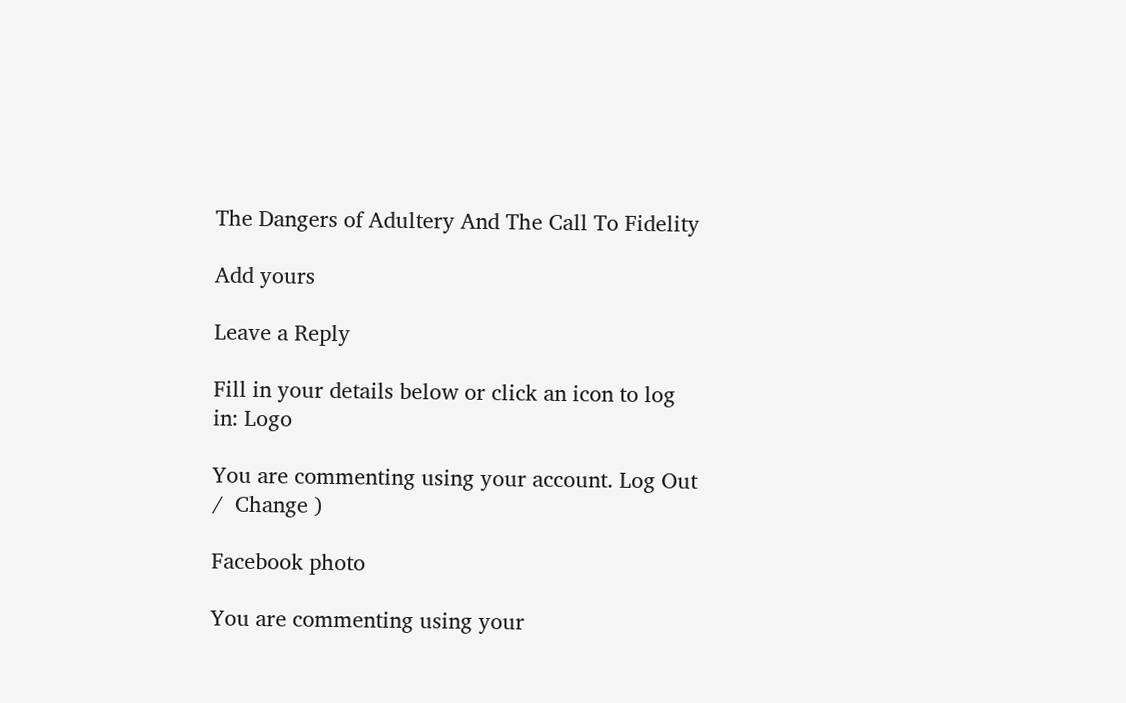The Dangers of Adultery And The Call To Fidelity

Add yours

Leave a Reply

Fill in your details below or click an icon to log in: Logo

You are commenting using your account. Log Out /  Change )

Facebook photo

You are commenting using your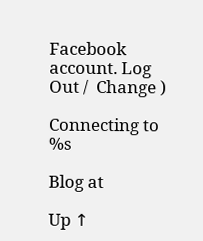Facebook account. Log Out /  Change )

Connecting to %s

Blog at

Up ↑